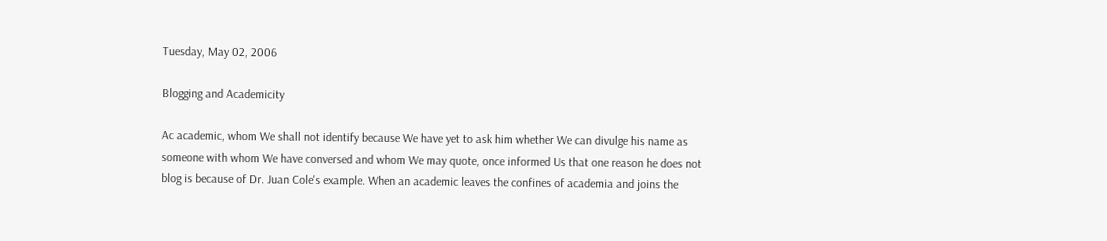Tuesday, May 02, 2006

Blogging and Academicity

Ac academic, whom We shall not identify because We have yet to ask him whether We can divulge his name as someone with whom We have conversed and whom We may quote, once informed Us that one reason he does not blog is because of Dr. Juan Cole's example. When an academic leaves the confines of academia and joins the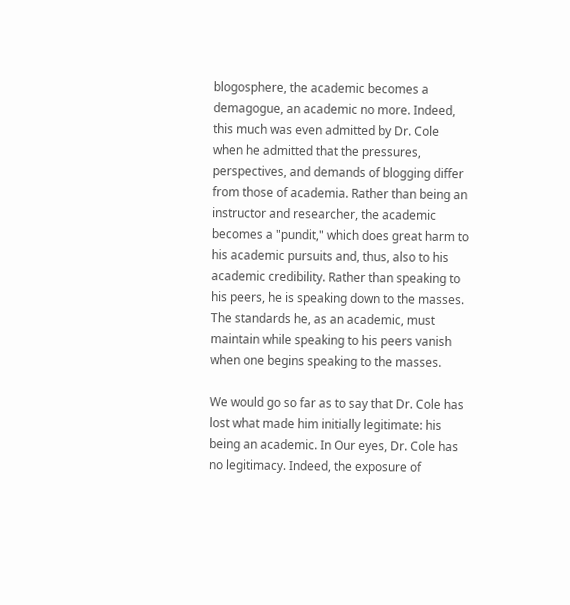blogosphere, the academic becomes a demagogue, an academic no more. Indeed, this much was even admitted by Dr. Cole when he admitted that the pressures, perspectives, and demands of blogging differ from those of academia. Rather than being an instructor and researcher, the academic becomes a "pundit," which does great harm to his academic pursuits and, thus, also to his academic credibility. Rather than speaking to his peers, he is speaking down to the masses. The standards he, as an academic, must maintain while speaking to his peers vanish when one begins speaking to the masses.

We would go so far as to say that Dr. Cole has lost what made him initially legitimate: his being an academic. In Our eyes, Dr. Cole has no legitimacy. Indeed, the exposure of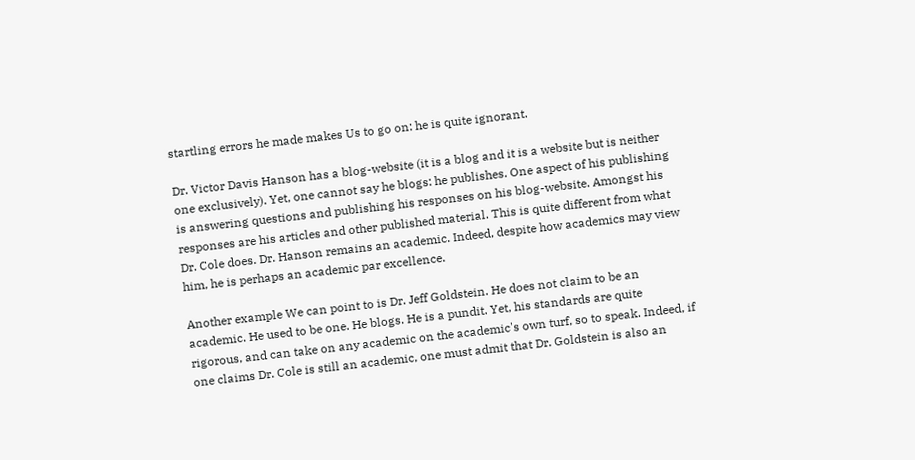startling errors he made makes Us to go on: he is quite ignorant.

Dr. Victor Davis Hanson has a blog-website (it is a blog and it is a website but is neither one exclusively). Yet, one cannot say he blogs: he publishes. One aspect of his publishing is answering questions and publishing his responses on his blog-website. Amongst his responses are his articles and other published material. This is quite different from what Dr. Cole does. Dr. Hanson remains an academic. Indeed, despite how academics may view him, he is perhaps an academic par excellence.

Another example We can point to is Dr. Jeff Goldstein. He does not claim to be an academic. He used to be one. He blogs. He is a pundit. Yet, his standards are quite rigorous, and can take on any academic on the academic's own turf, so to speak. Indeed, if one claims Dr. Cole is still an academic, one must admit that Dr. Goldstein is also an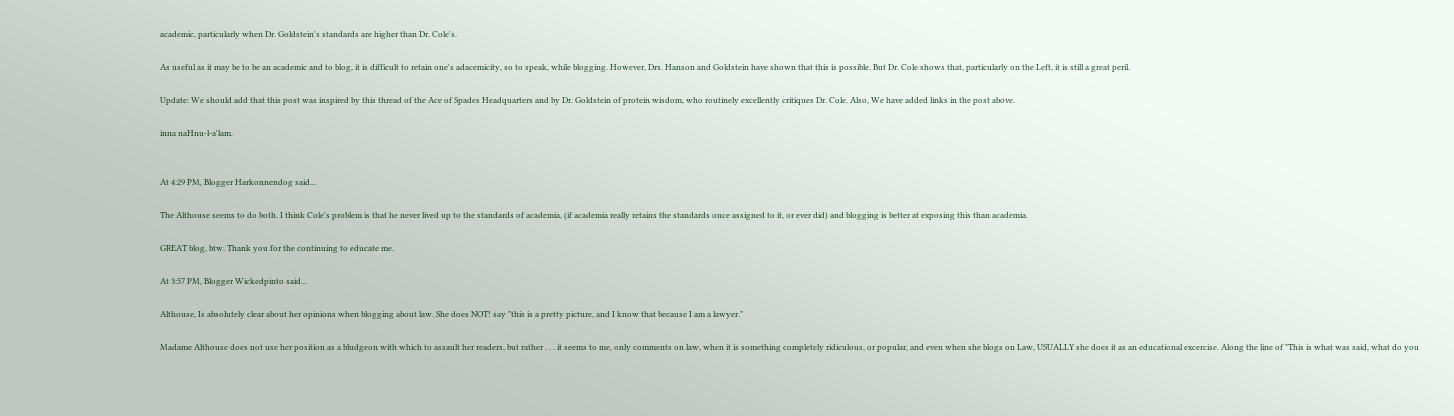academic, particularly when Dr. Goldstein's standards are higher than Dr. Cole's.

As useful as it may be to be an academic and to blog, it is difficult to retain one's adacemicity, so to speak, while blogging. However, Drs. Hanson and Goldstein have shown that this is possible. But Dr. Cole shows that, particularly on the Left, it is still a great peril.

Update: We should add that this post was inspired by this thread of the Ace of Spades Headquarters and by Dr. Goldstein of protein wisdom, who routinely excellently critiques Dr. Cole. Also, We have added links in the post above.

inna naHnu-l-a'lam.


At 4:29 PM, Blogger Harkonnendog said...

The Althouse seems to do both. I think Cole's problem is that he never lived up to the standards of academia, (if academia really retains the standards once assigned to it, or ever did) and blogging is better at exposing this than academia.

GREAT blog, btw. Thank you for the continuing to educate me.

At 3:57 PM, Blogger Wickedpinto said...

Althouse, Is absolutely clear about her opinions when blogging about law. She does NOT! say "this is a pretty picture, and I know that because I am a lawyer."

Madame Althouse does not use her position as a bludgeon with which to assault her readers, but rather . . . it seems to me, only comments on law, when it is something completely ridiculous, or popular, and even when she blogs on Law, USUALLY she does it as an educational excercise. Along the line of "This is what was said, what do you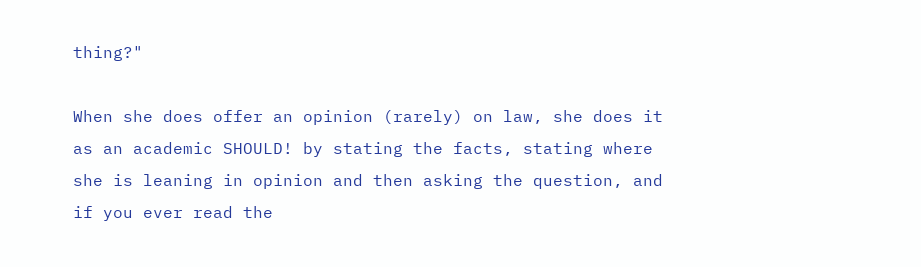thing?"

When she does offer an opinion (rarely) on law, she does it as an academic SHOULD! by stating the facts, stating where she is leaning in opinion and then asking the question, and if you ever read the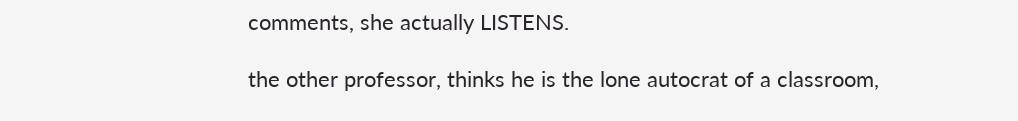comments, she actually LISTENS.

the other professor, thinks he is the lone autocrat of a classroom,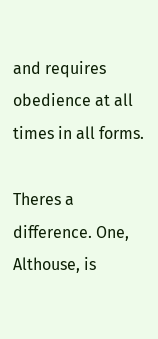and requires obedience at all times in all forms.

Theres a difference. One, Althouse, is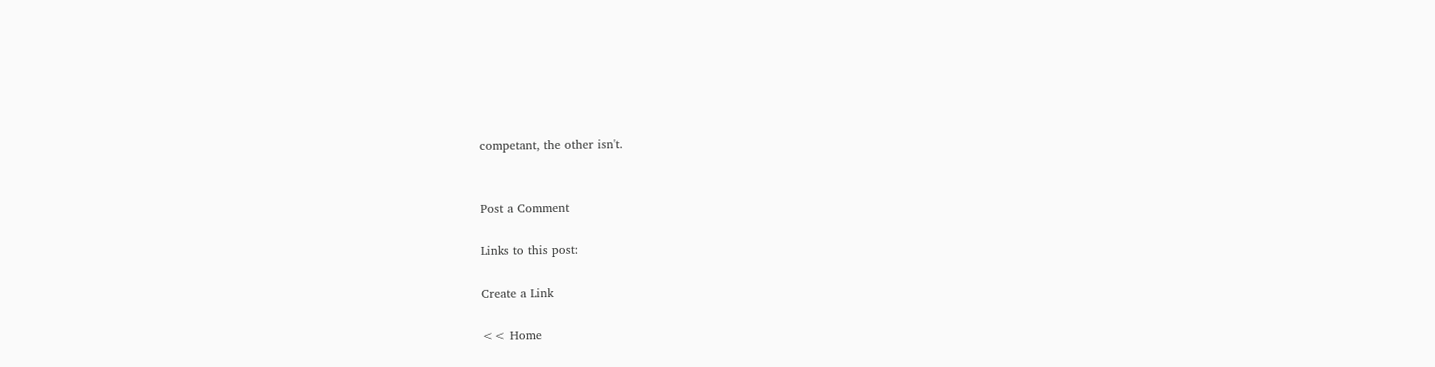competant, the other isn't.


Post a Comment

Links to this post:

Create a Link

<< Home